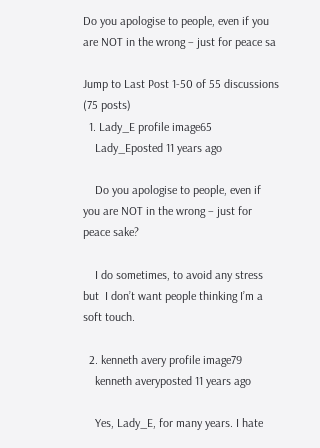Do you apologise to people, even if you are NOT in the wrong – just for peace sa

Jump to Last Post 1-50 of 55 discussions (75 posts)
  1. Lady_E profile image65
    Lady_Eposted 11 years ago

    Do you apologise to people, even if you are NOT in the wrong – just for peace sake?

    I do sometimes, to avoid any stress but  I don’t want people thinking I’m a soft touch.

  2. kenneth avery profile image79
    kenneth averyposted 11 years ago

    Yes, Lady_E, for many years. I hate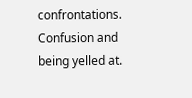confrontations. Confusion and being yelled at.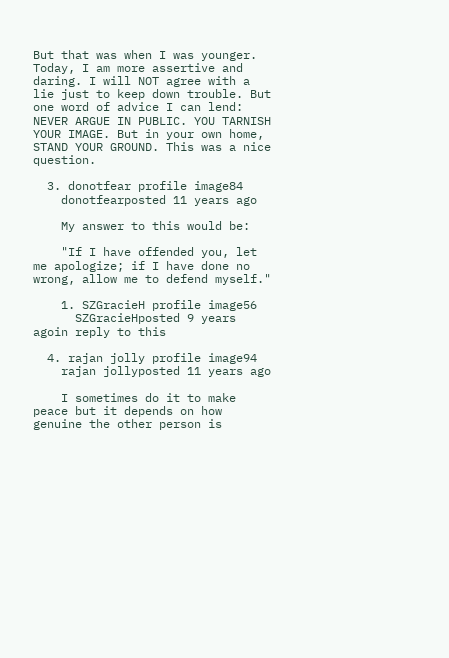But that was when I was younger. Today, I am more assertive and daring. I will NOT agree with a lie just to keep down trouble. But one word of advice I can lend: NEVER ARGUE IN PUBLIC. YOU TARNISH YOUR IMAGE. But in your own home, STAND YOUR GROUND. This was a nice question.

  3. donotfear profile image84
    donotfearposted 11 years ago

    My answer to this would be:

    "If I have offended you, let me apologize; if I have done no wrong, allow me to defend myself."

    1. SZGracieH profile image56
      SZGracieHposted 9 years agoin reply to this

  4. rajan jolly profile image94
    rajan jollyposted 11 years ago

    I sometimes do it to make peace but it depends on how genuine the other person is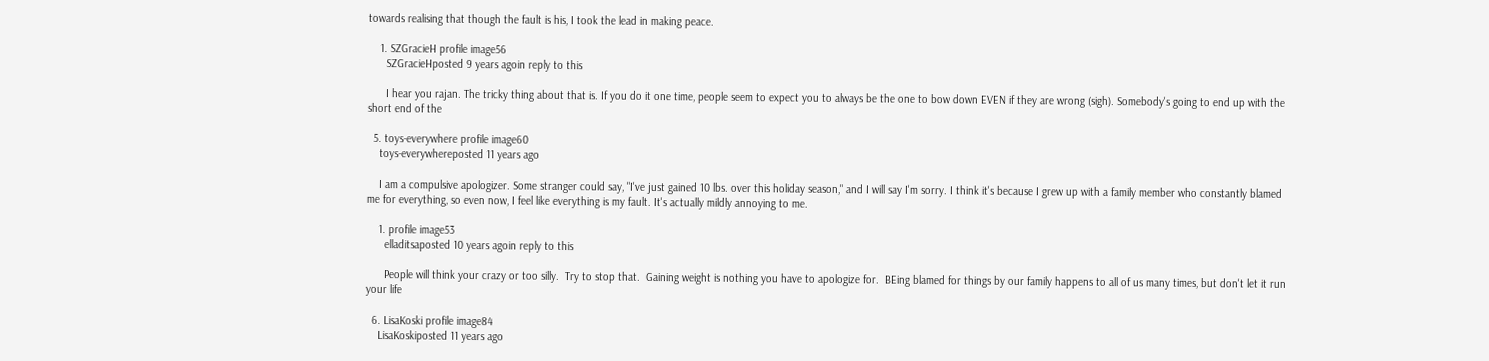towards realising that though the fault is his, I took the lead in making peace.

    1. SZGracieH profile image56
      SZGracieHposted 9 years agoin reply to this

      I hear you rajan. The tricky thing about that is. If you do it one time, people seem to expect you to always be the one to bow down EVEN if they are wrong (sigh). Somebody's going to end up with the short end of the

  5. toys-everywhere profile image60
    toys-everywhereposted 11 years ago

    I am a compulsive apologizer. Some stranger could say, "I've just gained 10 lbs. over this holiday season," and I will say I'm sorry. I think it's because I grew up with a family member who constantly blamed me for everything, so even now, I feel like everything is my fault. It's actually mildly annoying to me.

    1. profile image53
      elladitsaposted 10 years agoin reply to this

      People will think your crazy or too silly.  Try to stop that.  Gaining weight is nothing you have to apologize for.  BEing blamed for things by our family happens to all of us many times, but don't let it run your life

  6. LisaKoski profile image84
    LisaKoskiposted 11 years ago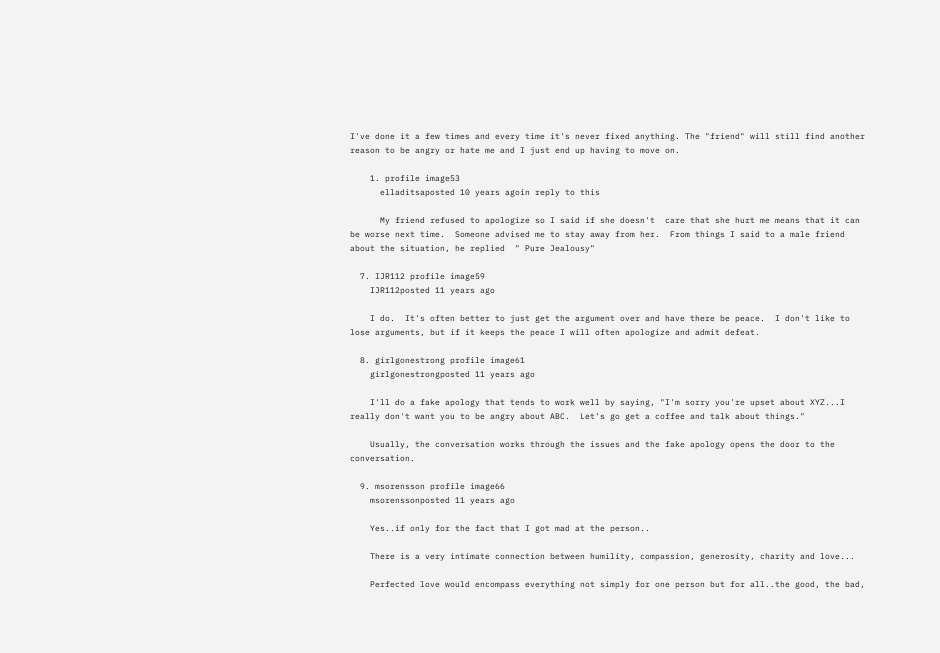I've done it a few times and every time it's never fixed anything. The "friend" will still find another reason to be angry or hate me and I just end up having to move on.

    1. profile image53
      elladitsaposted 10 years agoin reply to this

      My friend refused to apologize so I said if she doesn't  care that she hurt me means that it can be worse next time.  Someone advised me to stay away from her.  From things I said to a male friend about the situation, he replied  " Pure Jealousy"

  7. IJR112 profile image59
    IJR112posted 11 years ago

    I do.  It's often better to just get the argument over and have there be peace.  I don't like to lose arguments, but if it keeps the peace I will often apologize and admit defeat.

  8. girlgonestrong profile image61
    girlgonestrongposted 11 years ago

    I'll do a fake apology that tends to work well by saying, "I'm sorry you're upset about XYZ...I really don't want you to be angry about ABC.  Let's go get a coffee and talk about things."

    Usually, the conversation works through the issues and the fake apology opens the door to the conversation.

  9. msorensson profile image66
    msorenssonposted 11 years ago

    Yes..if only for the fact that I got mad at the person..

    There is a very intimate connection between humility, compassion, generosity, charity and love...

    Perfected love would encompass everything not simply for one person but for all..the good, the bad,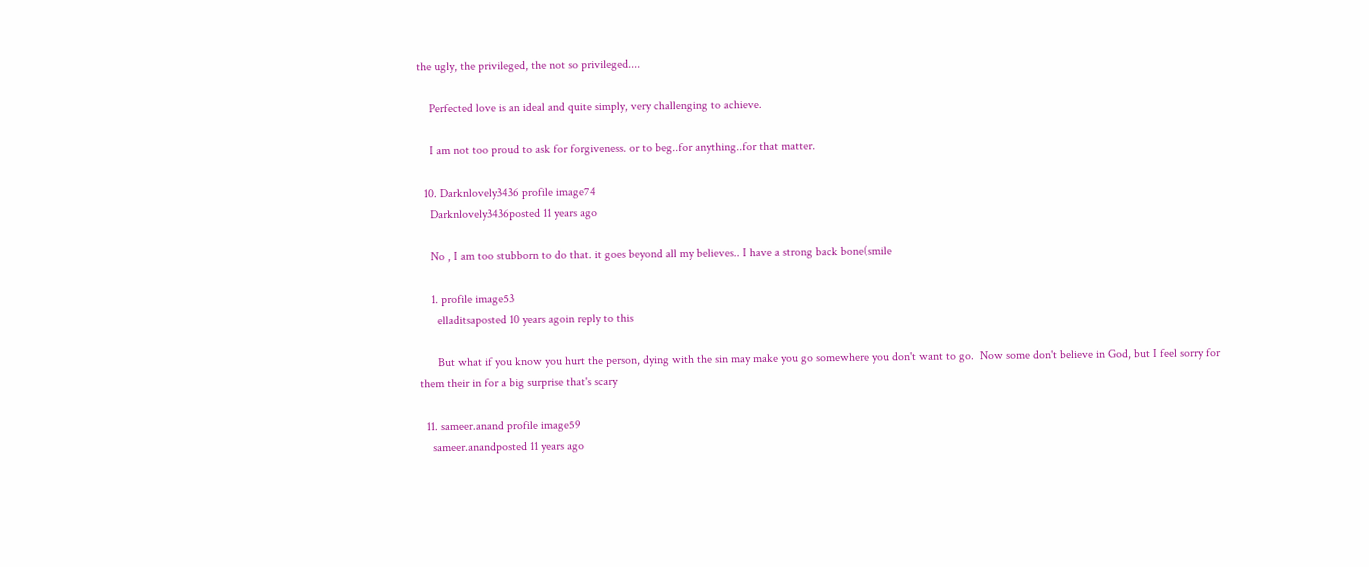the ugly, the privileged, the not so privileged....

    Perfected love is an ideal and quite simply, very challenging to achieve.

    I am not too proud to ask for forgiveness. or to beg..for anything..for that matter.

  10. Darknlovely3436 profile image74
    Darknlovely3436posted 11 years ago

    No , I am too stubborn to do that. it goes beyond all my believes.. I have a strong back bone(smile

    1. profile image53
      elladitsaposted 10 years agoin reply to this

      But what if you know you hurt the person, dying with the sin may make you go somewhere you don't want to go.  Now some don't believe in God, but I feel sorry for them their in for a big surprise that's scary

  11. sameer.anand profile image59
    sameer.anandposted 11 years ago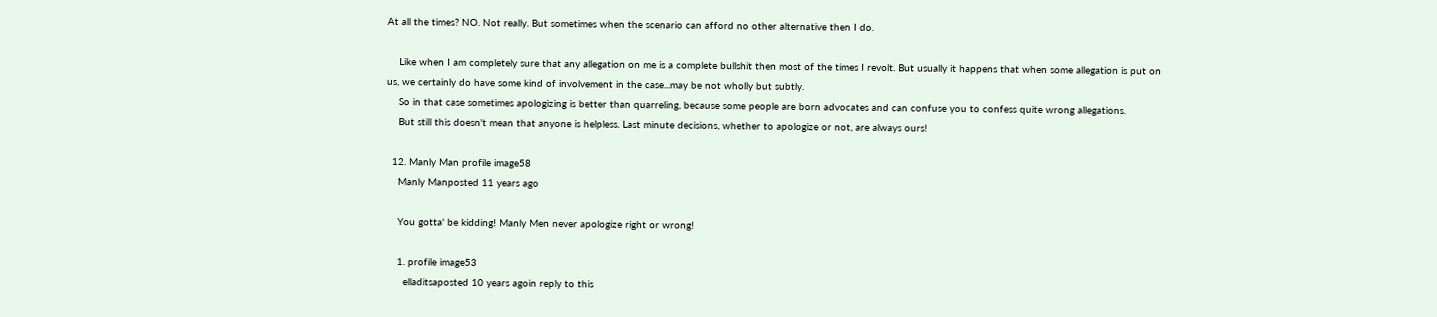At all the times? NO. Not really. But sometimes when the scenario can afford no other alternative then I do.

    Like when I am completely sure that any allegation on me is a complete bullshit then most of the times I revolt. But usually it happens that when some allegation is put on us, we certainly do have some kind of involvement in the case...may be not wholly but subtly.
    So in that case sometimes apologizing is better than quarreling, because some people are born advocates and can confuse you to confess quite wrong allegations.
    But still this doesn't mean that anyone is helpless. Last minute decisions, whether to apologize or not, are always ours!

  12. Manly Man profile image58
    Manly Manposted 11 years ago

    You gotta' be kidding! Manly Men never apologize right or wrong!

    1. profile image53
      elladitsaposted 10 years agoin reply to this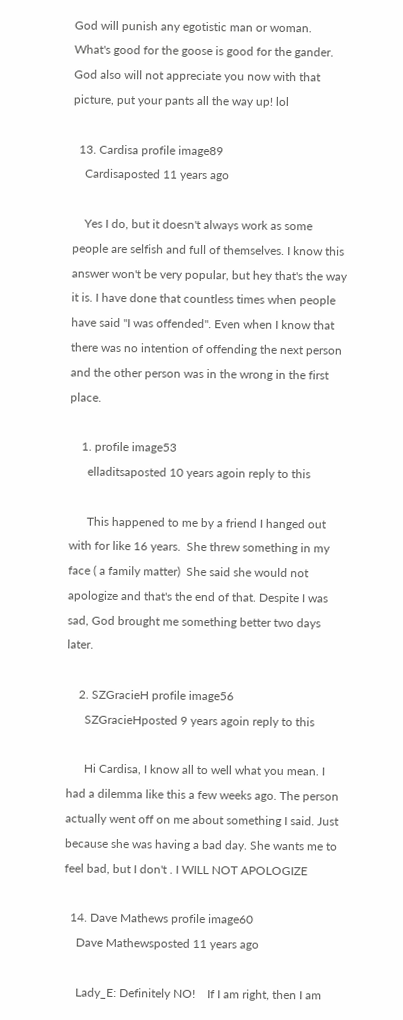God will punish any egotistic man or woman.  What's good for the goose is good for the gander.   God also will not appreciate you now with that picture, put your pants all the way up! lol

  13. Cardisa profile image89
    Cardisaposted 11 years ago

    Yes I do, but it doesn't always work as some people are selfish and full of themselves. I know this answer won't be very popular, but hey that's the way it is. I have done that countless times when people have said "I was offended". Even when I know that there was no intention of offending the next person and the other person was in the wrong in the first place.

    1. profile image53
      elladitsaposted 10 years agoin reply to this

      This happened to me by a friend I hanged out with for like 16 years.  She threw something in my face ( a family matter)  She said she would not apologize and that's the end of that. Despite I was sad, God brought me something better two days later.

    2. SZGracieH profile image56
      SZGracieHposted 9 years agoin reply to this

      Hi Cardisa, I know all to well what you mean. I had a dilemma like this a few weeks ago. The person actually went off on me about something I said. Just because she was having a bad day. She wants me to feel bad, but I don't . I WILL NOT APOLOGIZE

  14. Dave Mathews profile image60
    Dave Mathewsposted 11 years ago

    Lady_E: Definitely NO!    If I am right, then I am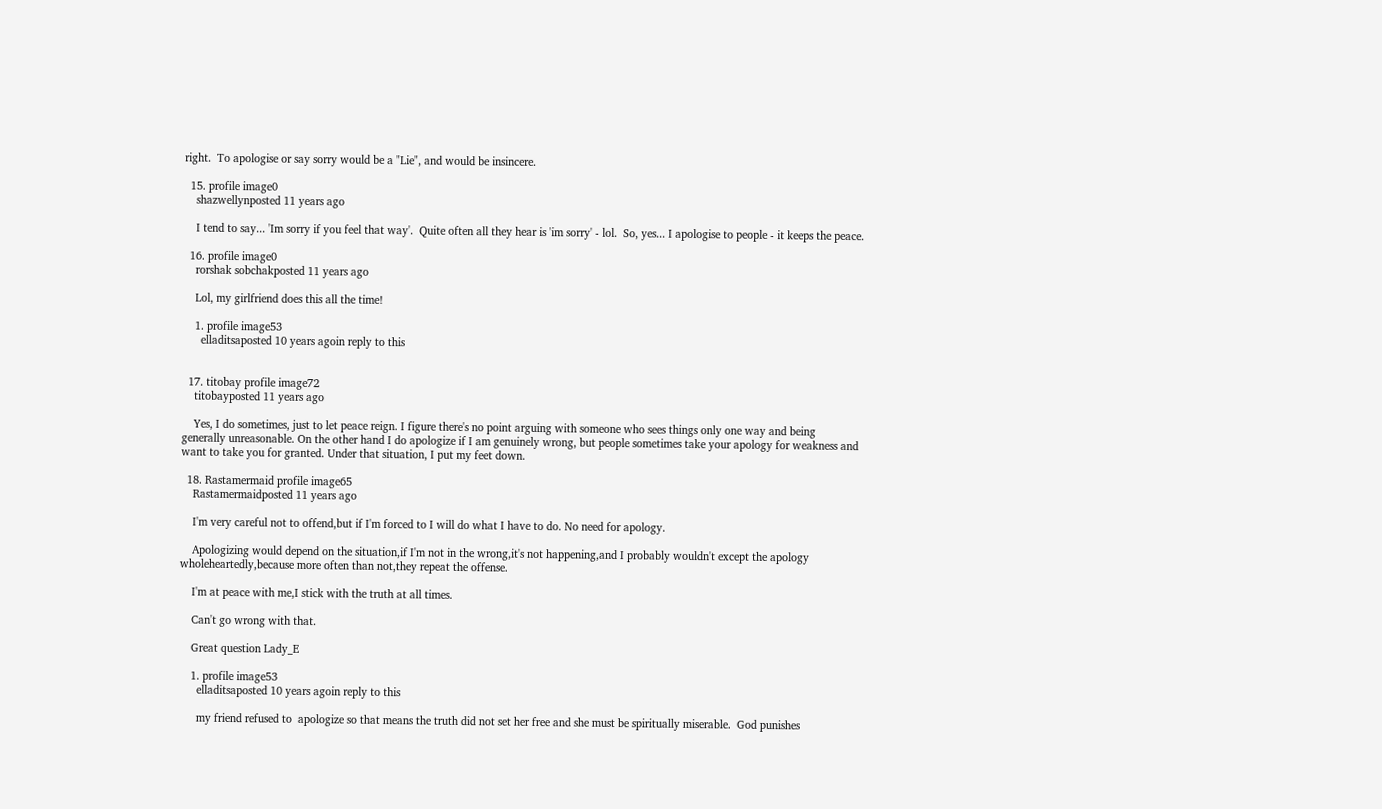right.  To apologise or say sorry would be a "Lie", and would be insincere.

  15. profile image0
    shazwellynposted 11 years ago

    I tend to say... 'Im sorry if you feel that way'.  Quite often all they hear is 'im sorry' - lol.  So, yes... I apologise to people - it keeps the peace.

  16. profile image0
    rorshak sobchakposted 11 years ago

    Lol, my girlfriend does this all the time!

    1. profile image53
      elladitsaposted 10 years agoin reply to this


  17. titobay profile image72
    titobayposted 11 years ago

    Yes, I do sometimes, just to let peace reign. I figure there's no point arguing with someone who sees things only one way and being generally unreasonable. On the other hand I do apologize if I am genuinely wrong, but people sometimes take your apology for weakness and want to take you for granted. Under that situation, I put my feet down.

  18. Rastamermaid profile image65
    Rastamermaidposted 11 years ago

    I'm very careful not to offend,but if I'm forced to I will do what I have to do. No need for apology.

    Apologizing would depend on the situation,if I'm not in the wrong,it's not happening,and I probably wouldn't except the apology wholeheartedly,because more often than not,they repeat the offense.

    I'm at peace with me,I stick with the truth at all times.

    Can't go wrong with that.

    Great question Lady_E

    1. profile image53
      elladitsaposted 10 years agoin reply to this

      my friend refused to  apologize so that means the truth did not set her free and she must be spiritually miserable.  God punishes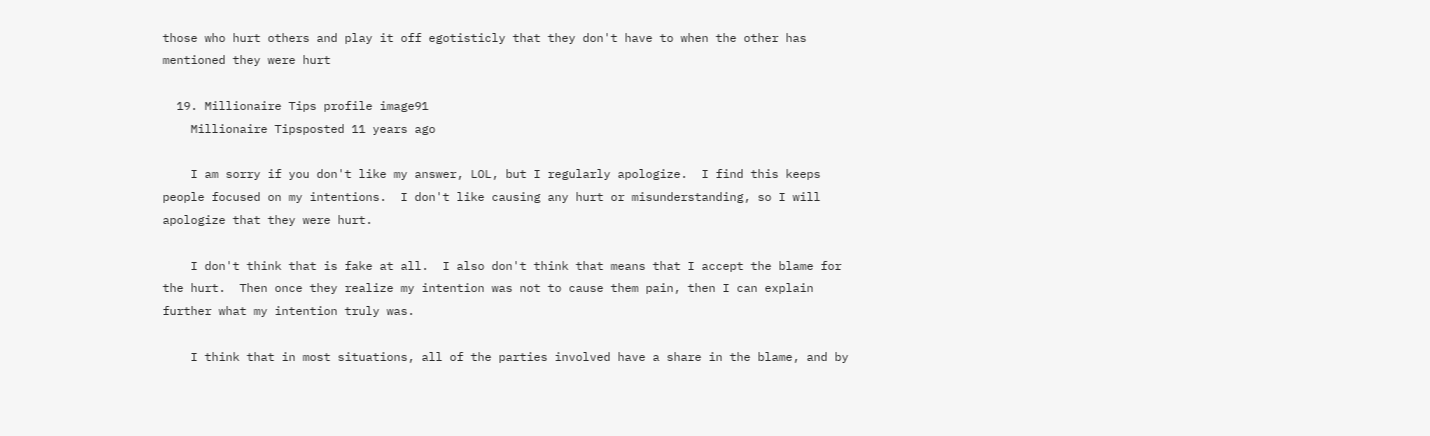those who hurt others and play it off egotisticly that they don't have to when the other has mentioned they were hurt

  19. Millionaire Tips profile image91
    Millionaire Tipsposted 11 years ago

    I am sorry if you don't like my answer, LOL, but I regularly apologize.  I find this keeps people focused on my intentions.  I don't like causing any hurt or misunderstanding, so I will apologize that they were hurt.

    I don't think that is fake at all.  I also don't think that means that I accept the blame for the hurt.  Then once they realize my intention was not to cause them pain, then I can explain further what my intention truly was.

    I think that in most situations, all of the parties involved have a share in the blame, and by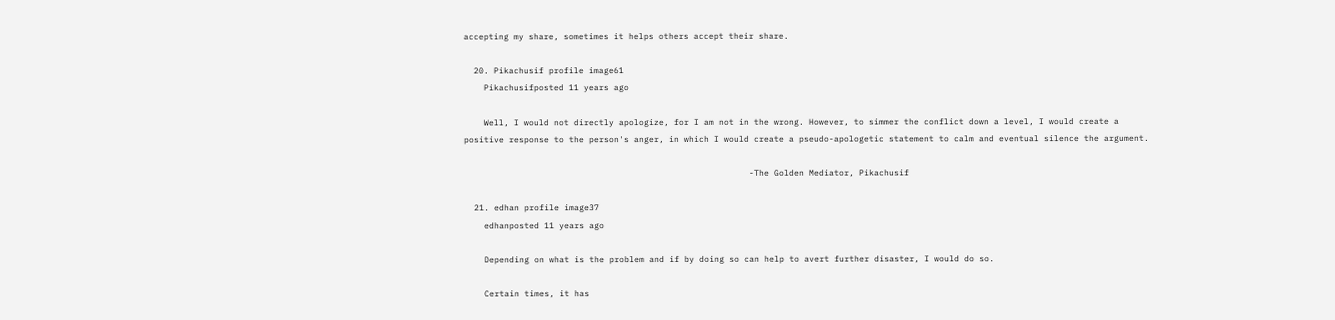accepting my share, sometimes it helps others accept their share.

  20. Pikachusif profile image61
    Pikachusifposted 11 years ago

    Well, I would not directly apologize, for I am not in the wrong. However, to simmer the conflict down a level, I would create a positive response to the person's anger, in which I would create a pseudo-apologetic statement to calm and eventual silence the argument.

                                                         -The Golden Mediator, Pikachusif

  21. edhan profile image37
    edhanposted 11 years ago

    Depending on what is the problem and if by doing so can help to avert further disaster, I would do so.

    Certain times, it has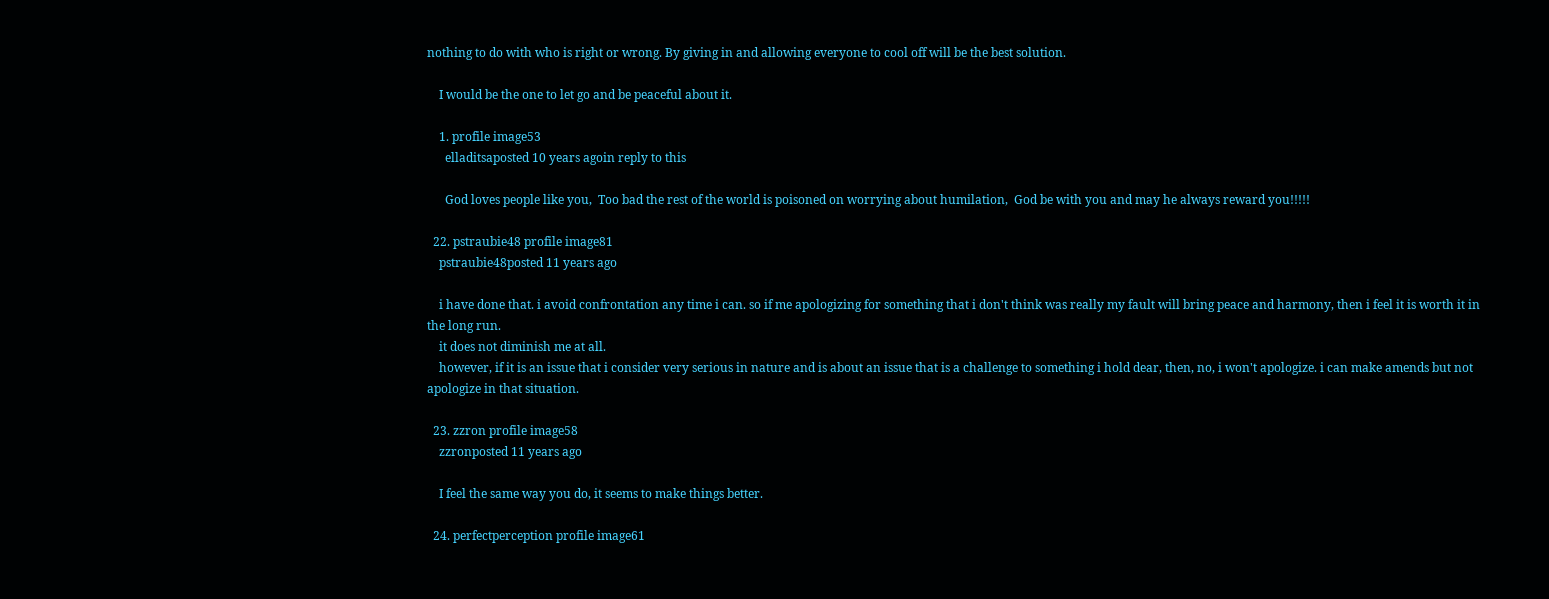nothing to do with who is right or wrong. By giving in and allowing everyone to cool off will be the best solution.

    I would be the one to let go and be peaceful about it.

    1. profile image53
      elladitsaposted 10 years agoin reply to this

      God loves people like you,  Too bad the rest of the world is poisoned on worrying about humilation,  God be with you and may he always reward you!!!!!

  22. pstraubie48 profile image81
    pstraubie48posted 11 years ago

    i have done that. i avoid confrontation any time i can. so if me apologizing for something that i don't think was really my fault will bring peace and harmony, then i feel it is worth it in the long run.
    it does not diminish me at all.
    however, if it is an issue that i consider very serious in nature and is about an issue that is a challenge to something i hold dear, then, no, i won't apologize. i can make amends but not apologize in that situation.

  23. zzron profile image58
    zzronposted 11 years ago

    I feel the same way you do, it seems to make things better.

  24. perfectperception profile image61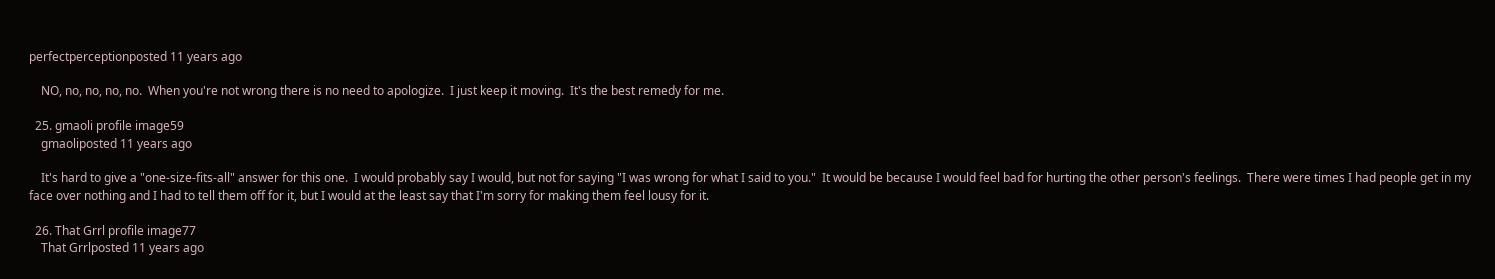perfectperceptionposted 11 years ago

    NO, no, no, no, no.  When you're not wrong there is no need to apologize.  I just keep it moving.  It's the best remedy for me.

  25. gmaoli profile image59
    gmaoliposted 11 years ago

    It's hard to give a "one-size-fits-all" answer for this one.  I would probably say I would, but not for saying "I was wrong for what I said to you."  It would be because I would feel bad for hurting the other person's feelings.  There were times I had people get in my face over nothing and I had to tell them off for it, but I would at the least say that I'm sorry for making them feel lousy for it.

  26. That Grrl profile image77
    That Grrlposted 11 years ago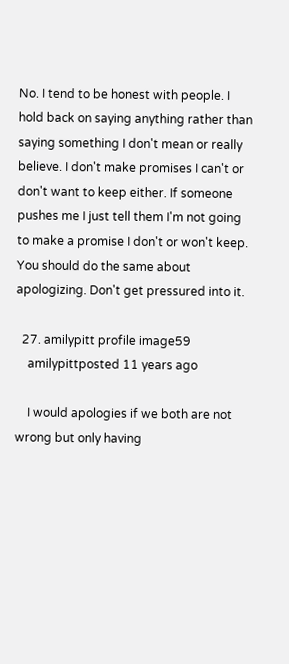No. I tend to be honest with people. I hold back on saying anything rather than saying something I don't mean or really believe. I don't make promises I can't or don't want to keep either. If someone pushes me I just tell them I'm not going to make a promise I don't or won't keep. You should do the same about apologizing. Don't get pressured into it.

  27. amilypitt profile image59
    amilypittposted 11 years ago

    I would apologies if we both are not wrong but only having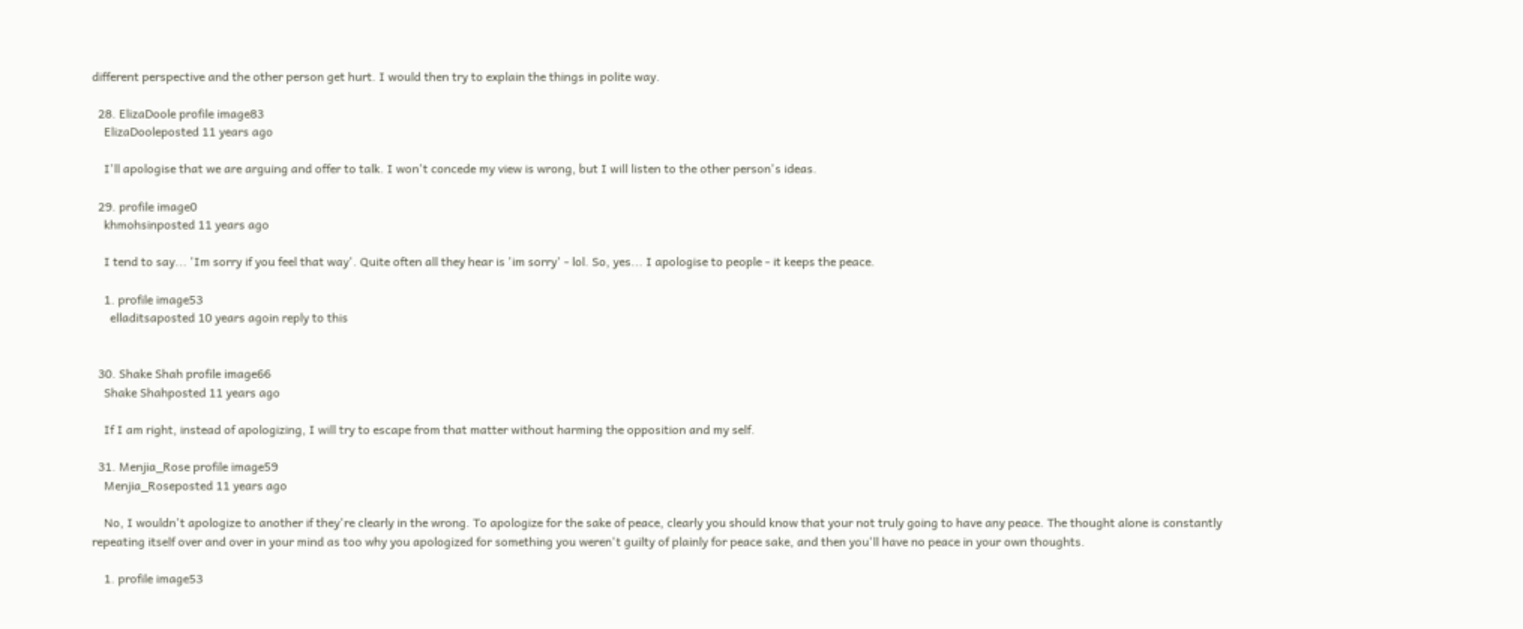different perspective and the other person get hurt. I would then try to explain the things in polite way.

  28. ElizaDoole profile image83
    ElizaDooleposted 11 years ago

    I'll apologise that we are arguing and offer to talk. I won't concede my view is wrong, but I will listen to the other person's ideas.

  29. profile image0
    khmohsinposted 11 years ago

    I tend to say... 'Im sorry if you feel that way'. Quite often all they hear is 'im sorry' - lol. So, yes... I apologise to people - it keeps the peace.

    1. profile image53
      elladitsaposted 10 years agoin reply to this


  30. Shake Shah profile image66
    Shake Shahposted 11 years ago

    If I am right, instead of apologizing, I will try to escape from that matter without harming the opposition and my self.

  31. Menjia_Rose profile image59
    Menjia_Roseposted 11 years ago

    No, I wouldn't apologize to another if they're clearly in the wrong. To apologize for the sake of peace, clearly you should know that your not truly going to have any peace. The thought alone is constantly repeating itself over and over in your mind as too why you apologized for something you weren't guilty of plainly for peace sake, and then you'll have no peace in your own thoughts.

    1. profile image53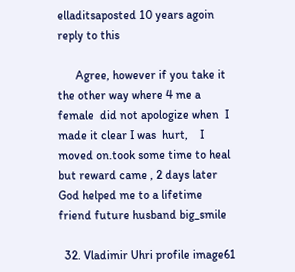elladitsaposted 10 years agoin reply to this

      Agree, however if you take it the other way where 4 me a female  did not apologize when  I made it clear I was  hurt,    I moved on.took some time to heal but reward came , 2 days later  God helped me to a lifetime friend future husband big_smile

  32. Vladimir Uhri profile image61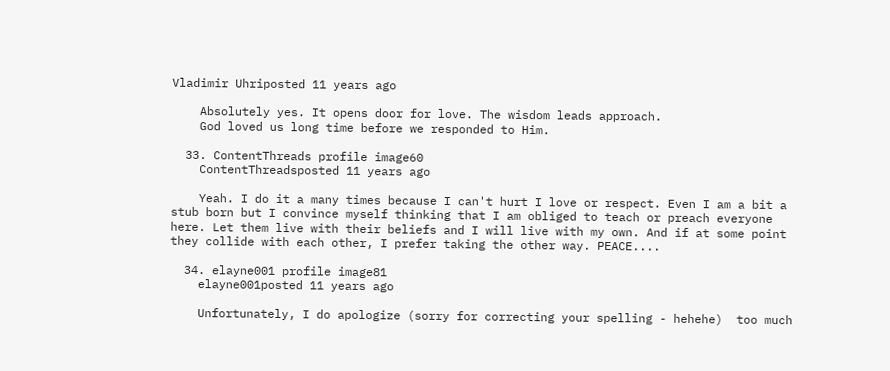Vladimir Uhriposted 11 years ago

    Absolutely yes. It opens door for love. The wisdom leads approach.
    God loved us long time before we responded to Him.

  33. ContentThreads profile image60
    ContentThreadsposted 11 years ago

    Yeah. I do it a many times because I can't hurt I love or respect. Even I am a bit a stub born but I convince myself thinking that I am obliged to teach or preach everyone here. Let them live with their beliefs and I will live with my own. And if at some point they collide with each other, I prefer taking the other way. PEACE....

  34. elayne001 profile image81
    elayne001posted 11 years ago

    Unfortunately, I do apologize (sorry for correcting your spelling - hehehe)  too much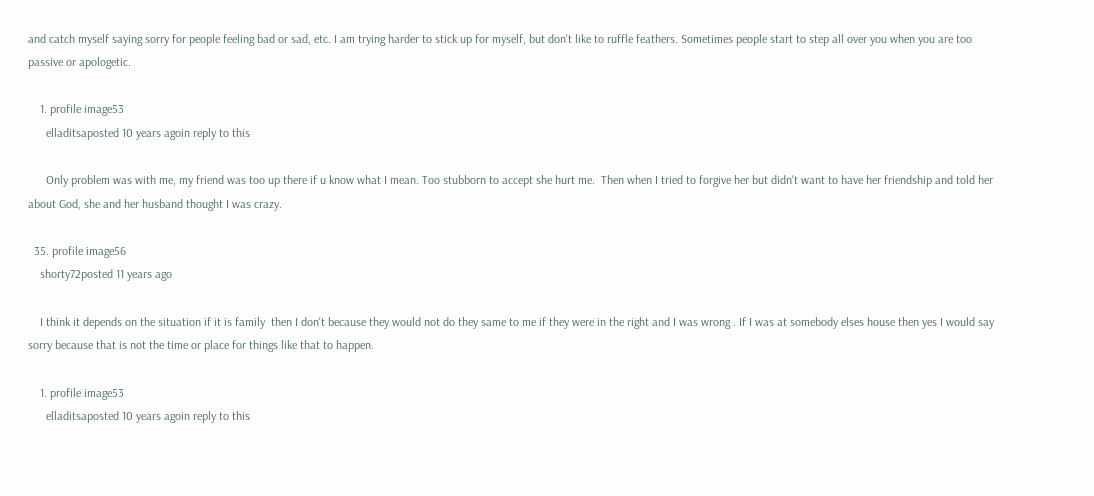and catch myself saying sorry for people feeling bad or sad, etc. I am trying harder to stick up for myself, but don't like to ruffle feathers. Sometimes people start to step all over you when you are too passive or apologetic.

    1. profile image53
      elladitsaposted 10 years agoin reply to this

      Only problem was with me, my friend was too up there if u know what I mean. Too stubborn to accept she hurt me.  Then when I tried to forgive her but didn't want to have her friendship and told her about God, she and her husband thought I was crazy.

  35. profile image56
    shorty72posted 11 years ago

    I think it depends on the situation if it is family  then I don't because they would not do they same to me if they were in the right and I was wrong . If I was at somebody elses house then yes I would say sorry because that is not the time or place for things like that to happen.

    1. profile image53
      elladitsaposted 10 years agoin reply to this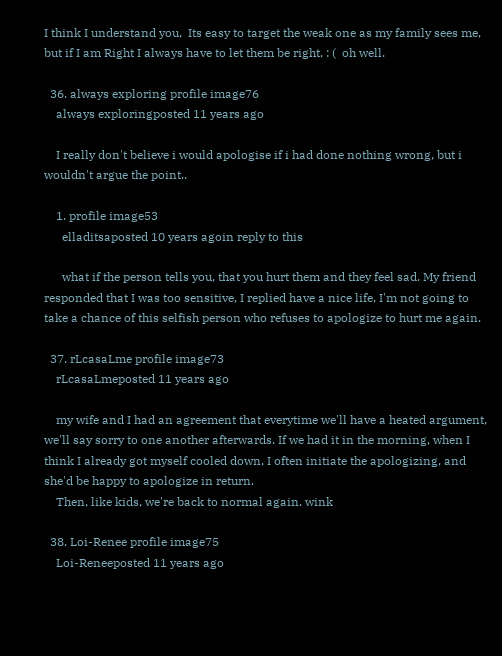I think I understand you,  Its easy to target the weak one as my family sees me, but if I am Right I always have to let them be right, : (  oh well.

  36. always exploring profile image76
    always exploringposted 11 years ago

    I really don't believe i would apologise if i had done nothing wrong, but i wouldn't argue the point..

    1. profile image53
      elladitsaposted 10 years agoin reply to this

      what if the person tells you, that you hurt them and they feel sad. My friend responded that I was too sensitive, I replied have a nice life, I'm not going to take a chance of this selfish person who refuses to apologize to hurt me again.

  37. rLcasaLme profile image73
    rLcasaLmeposted 11 years ago

    my wife and I had an agreement that everytime we'll have a heated argument, we'll say sorry to one another afterwards. If we had it in the morning, when I think I already got myself cooled down, I often initiate the apologizing, and she'd be happy to apologize in return.
    Then, like kids, we're back to normal again. wink

  38. Loi-Renee profile image75
    Loi-Reneeposted 11 years ago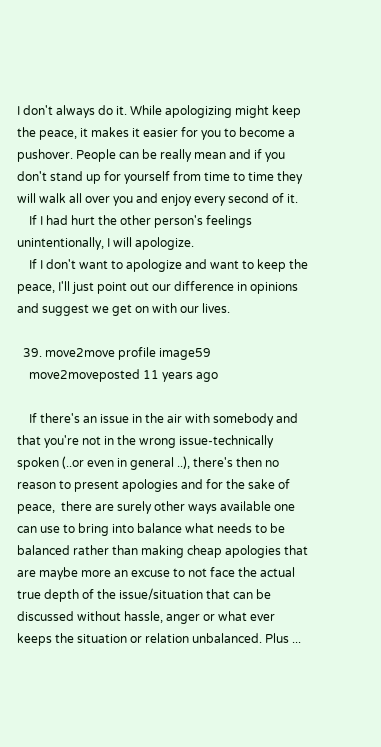I don't always do it. While apologizing might keep the peace, it makes it easier for you to become a pushover. People can be really mean and if you don't stand up for yourself from time to time they will walk all over you and enjoy every second of it.
    If I had hurt the other person's feelings unintentionally, I will apologize.
    If I don't want to apologize and want to keep the peace, I'll just point out our difference in opinions and suggest we get on with our lives.

  39. move2move profile image59
    move2moveposted 11 years ago

    If there's an issue in the air with somebody and that you're not in the wrong issue-technically spoken (..or even in general ..), there's then no reason to present apologies and for the sake of peace,  there are surely other ways available one can use to bring into balance what needs to be balanced rather than making cheap apologies that are maybe more an excuse to not face the actual true depth of the issue/situation that can be discussed without hassle, anger or what ever keeps the situation or relation unbalanced. Plus ...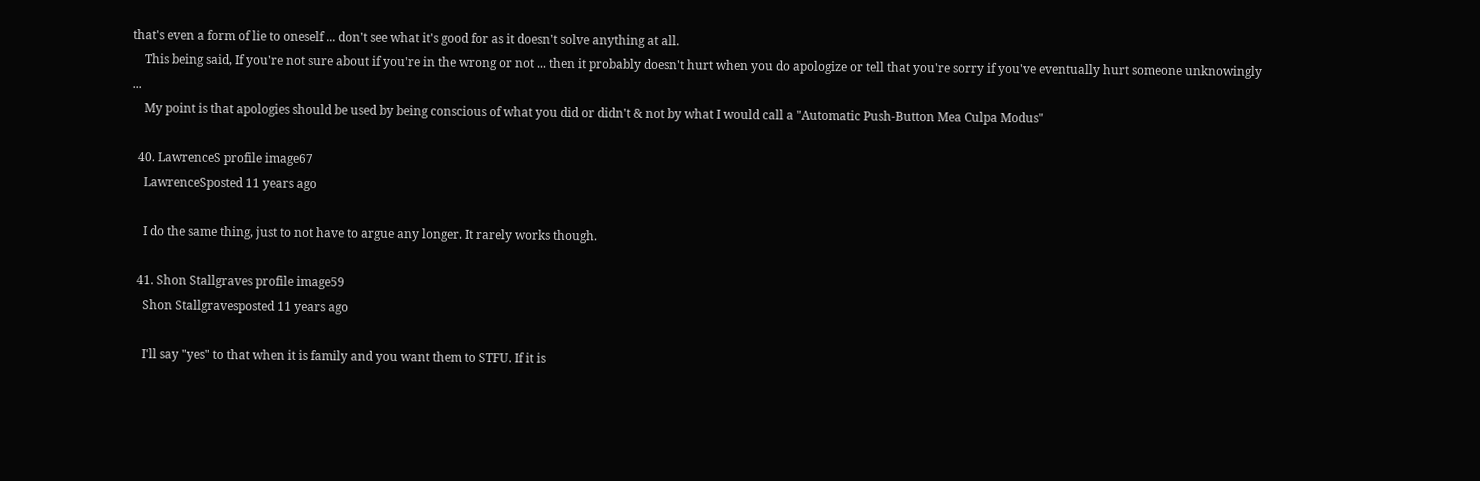that's even a form of lie to oneself ... don't see what it's good for as it doesn't solve anything at all.
    This being said, If you're not sure about if you're in the wrong or not ... then it probably doesn't hurt when you do apologize or tell that you're sorry if you've eventually hurt someone unknowingly ...
    My point is that apologies should be used by being conscious of what you did or didn't & not by what I would call a "Automatic Push-Button Mea Culpa Modus"

  40. LawrenceS profile image67
    LawrenceSposted 11 years ago

    I do the same thing, just to not have to argue any longer. It rarely works though.

  41. Shon Stallgraves profile image59
    Shon Stallgravesposted 11 years ago

    I'll say "yes" to that when it is family and you want them to STFU. If it is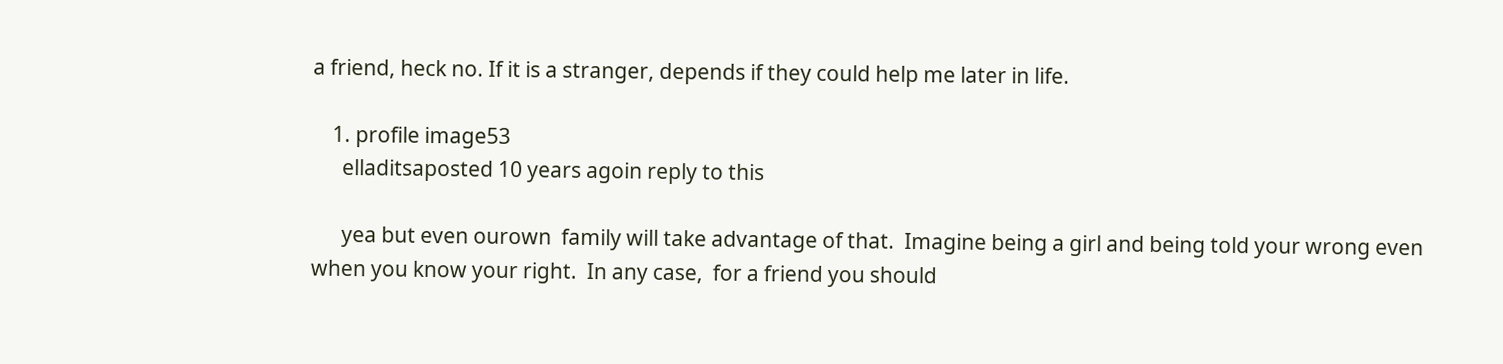a friend, heck no. If it is a stranger, depends if they could help me later in life.

    1. profile image53
      elladitsaposted 10 years agoin reply to this

      yea but even ourown  family will take advantage of that.  Imagine being a girl and being told your wrong even when you know your right.  In any case,  for a friend you should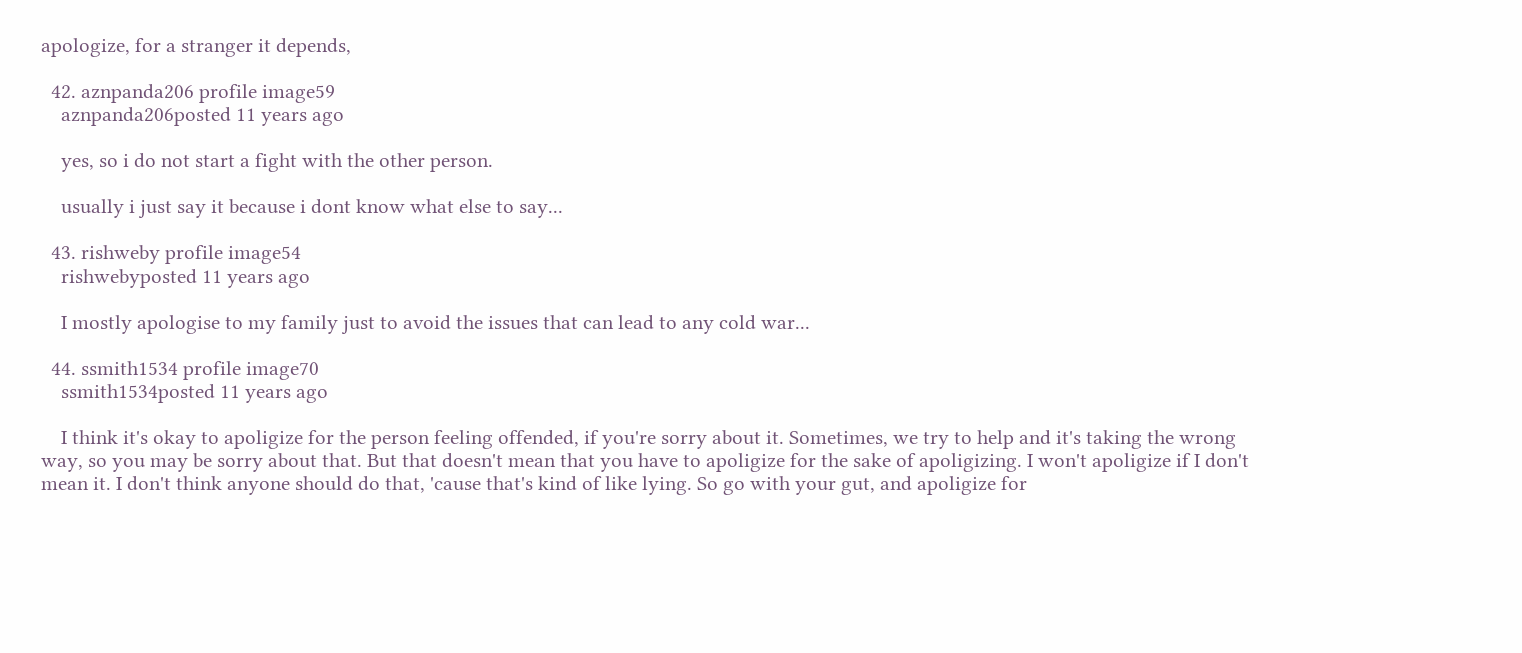apologize, for a stranger it depends,

  42. aznpanda206 profile image59
    aznpanda206posted 11 years ago

    yes, so i do not start a fight with the other person.

    usually i just say it because i dont know what else to say...

  43. rishweby profile image54
    rishwebyposted 11 years ago

    I mostly apologise to my family just to avoid the issues that can lead to any cold war...

  44. ssmith1534 profile image70
    ssmith1534posted 11 years ago

    I think it's okay to apoligize for the person feeling offended, if you're sorry about it. Sometimes, we try to help and it's taking the wrong way, so you may be sorry about that. But that doesn't mean that you have to apoligize for the sake of apoligizing. I won't apoligize if I don't mean it. I don't think anyone should do that, 'cause that's kind of like lying. So go with your gut, and apoligize for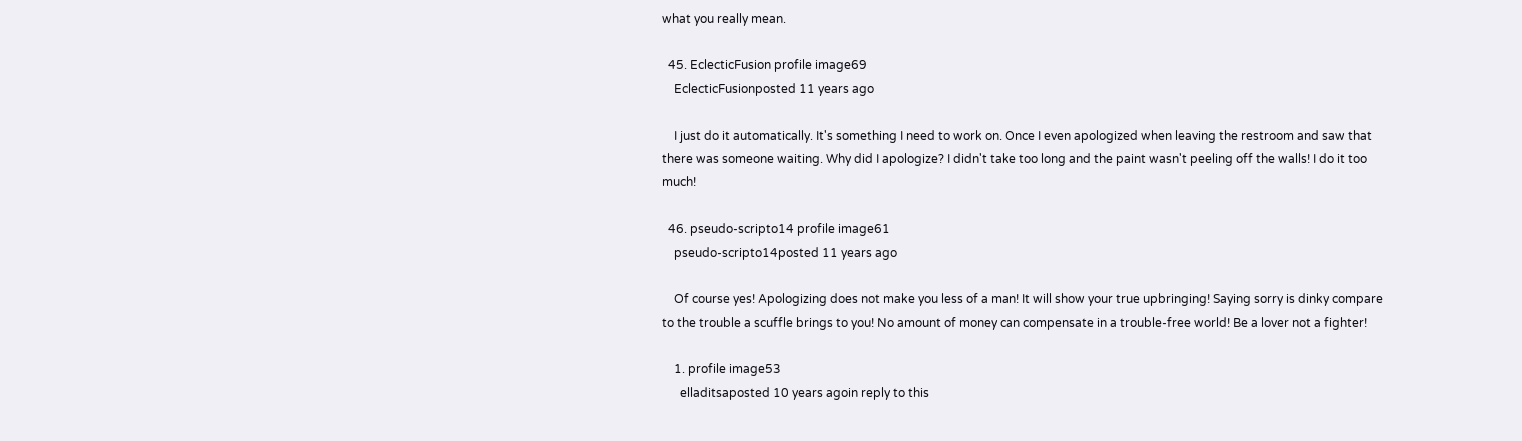what you really mean.

  45. EclecticFusion profile image69
    EclecticFusionposted 11 years ago

    I just do it automatically. It's something I need to work on. Once I even apologized when leaving the restroom and saw that there was someone waiting. Why did I apologize? I didn't take too long and the paint wasn't peeling off the walls! I do it too much!

  46. pseudo-scripto14 profile image61
    pseudo-scripto14posted 11 years ago

    Of course yes! Apologizing does not make you less of a man! It will show your true upbringing! Saying sorry is dinky compare to the trouble a scuffle brings to you! No amount of money can compensate in a trouble-free world! Be a lover not a fighter!

    1. profile image53
      elladitsaposted 10 years agoin reply to this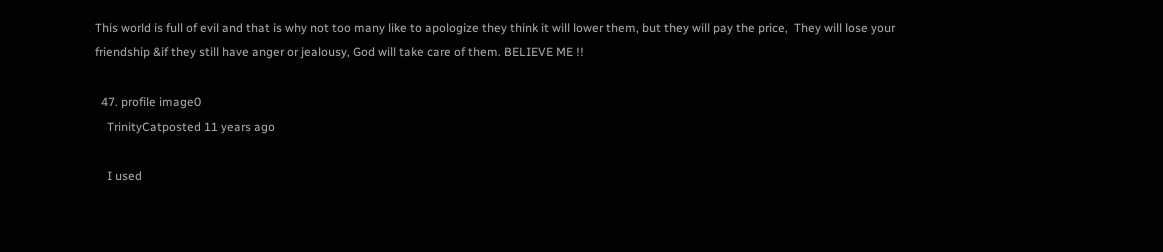This world is full of evil and that is why not too many like to apologize they think it will lower them, but they will pay the price,  They will lose your friendship &if they still have anger or jealousy, God will take care of them. BELIEVE ME !!

  47. profile image0
    TrinityCatposted 11 years ago

    I used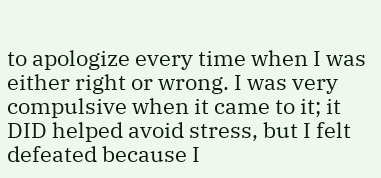to apologize every time when I was either right or wrong. I was very compulsive when it came to it; it DID helped avoid stress, but I felt defeated because I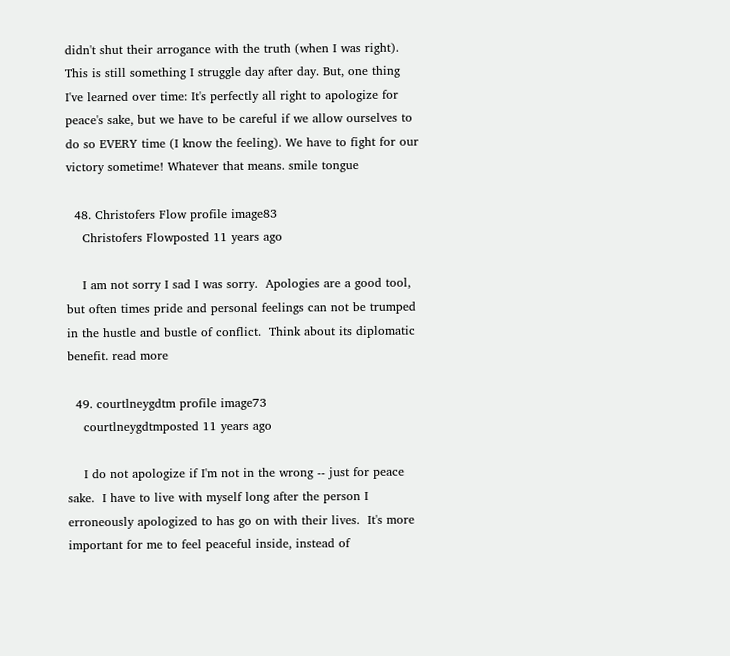didn't shut their arrogance with the truth (when I was right). This is still something I struggle day after day. But, one thing I've learned over time: It's perfectly all right to apologize for peace's sake, but we have to be careful if we allow ourselves to do so EVERY time (I know the feeling). We have to fight for our victory sometime! Whatever that means. smile tongue

  48. Christofers Flow profile image83
    Christofers Flowposted 11 years ago

    I am not sorry I sad I was sorry.  Apologies are a good tool, but often times pride and personal feelings can not be trumped in the hustle and bustle of conflict.  Think about its diplomatic benefit. read more

  49. courtlneygdtm profile image73
    courtlneygdtmposted 11 years ago

    I do not apologize if I'm not in the wrong -- just for peace sake.  I have to live with myself long after the person I erroneously apologized to has go on with their lives.  It's more important for me to feel peaceful inside, instead of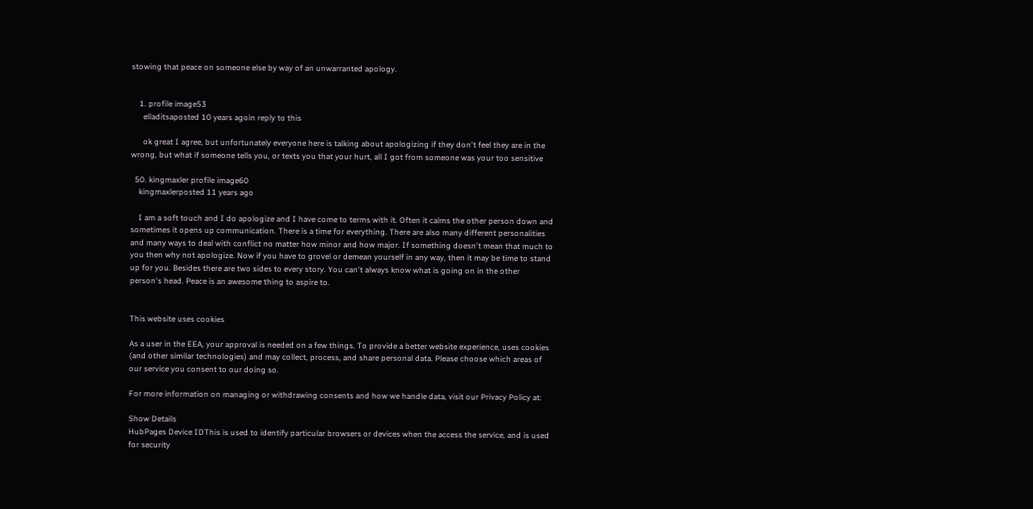stowing that peace on someone else by way of an unwarranted apology.


    1. profile image53
      elladitsaposted 10 years agoin reply to this

      ok great I agree, but unfortunately everyone here is talking about apologizing if they don't feel they are in the wrong, but what if someone tells you, or texts you that your hurt, all I got from someone was your too sensitive

  50. kingmaxler profile image60
    kingmaxlerposted 11 years ago

    I am a soft touch and I do apologize and I have come to terms with it. Often it calms the other person down and sometimes it opens up communication. There is a time for everything. There are also many different personalities and many ways to deal with conflict no matter how minor and how major. If something doesn't mean that much to you then why not apologize. Now if you have to grovel or demean yourself in any way, then it may be time to stand up for you. Besides there are two sides to every story. You can't always know what is going on in the other person's head. Peace is an awesome thing to aspire to.


This website uses cookies

As a user in the EEA, your approval is needed on a few things. To provide a better website experience, uses cookies (and other similar technologies) and may collect, process, and share personal data. Please choose which areas of our service you consent to our doing so.

For more information on managing or withdrawing consents and how we handle data, visit our Privacy Policy at:

Show Details
HubPages Device IDThis is used to identify particular browsers or devices when the access the service, and is used for security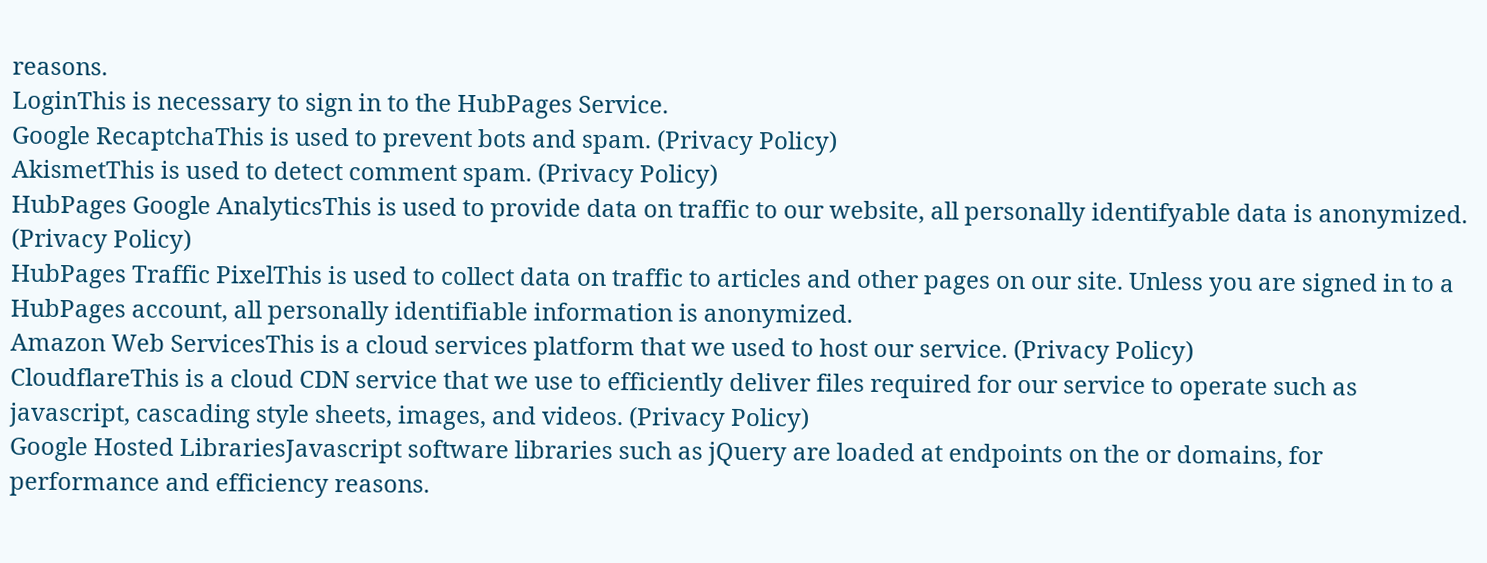reasons.
LoginThis is necessary to sign in to the HubPages Service.
Google RecaptchaThis is used to prevent bots and spam. (Privacy Policy)
AkismetThis is used to detect comment spam. (Privacy Policy)
HubPages Google AnalyticsThis is used to provide data on traffic to our website, all personally identifyable data is anonymized. (Privacy Policy)
HubPages Traffic PixelThis is used to collect data on traffic to articles and other pages on our site. Unless you are signed in to a HubPages account, all personally identifiable information is anonymized.
Amazon Web ServicesThis is a cloud services platform that we used to host our service. (Privacy Policy)
CloudflareThis is a cloud CDN service that we use to efficiently deliver files required for our service to operate such as javascript, cascading style sheets, images, and videos. (Privacy Policy)
Google Hosted LibrariesJavascript software libraries such as jQuery are loaded at endpoints on the or domains, for performance and efficiency reasons.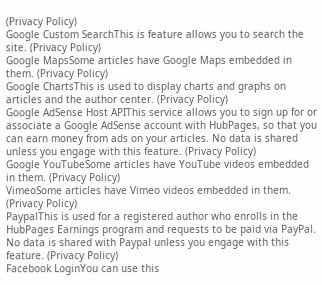(Privacy Policy)
Google Custom SearchThis is feature allows you to search the site. (Privacy Policy)
Google MapsSome articles have Google Maps embedded in them. (Privacy Policy)
Google ChartsThis is used to display charts and graphs on articles and the author center. (Privacy Policy)
Google AdSense Host APIThis service allows you to sign up for or associate a Google AdSense account with HubPages, so that you can earn money from ads on your articles. No data is shared unless you engage with this feature. (Privacy Policy)
Google YouTubeSome articles have YouTube videos embedded in them. (Privacy Policy)
VimeoSome articles have Vimeo videos embedded in them. (Privacy Policy)
PaypalThis is used for a registered author who enrolls in the HubPages Earnings program and requests to be paid via PayPal. No data is shared with Paypal unless you engage with this feature. (Privacy Policy)
Facebook LoginYou can use this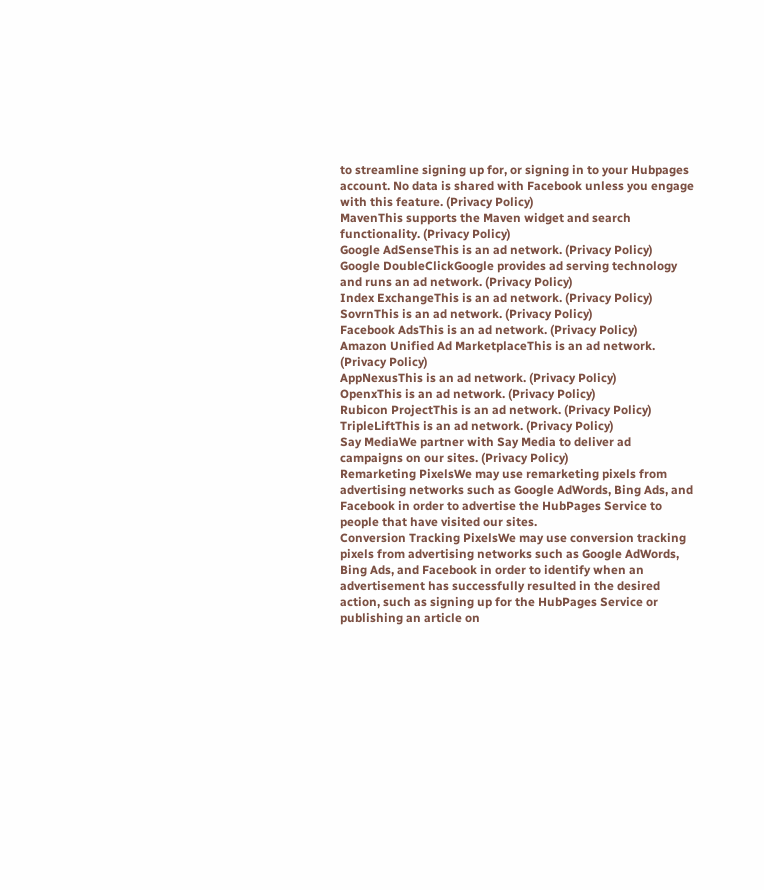to streamline signing up for, or signing in to your Hubpages account. No data is shared with Facebook unless you engage with this feature. (Privacy Policy)
MavenThis supports the Maven widget and search functionality. (Privacy Policy)
Google AdSenseThis is an ad network. (Privacy Policy)
Google DoubleClickGoogle provides ad serving technology and runs an ad network. (Privacy Policy)
Index ExchangeThis is an ad network. (Privacy Policy)
SovrnThis is an ad network. (Privacy Policy)
Facebook AdsThis is an ad network. (Privacy Policy)
Amazon Unified Ad MarketplaceThis is an ad network. (Privacy Policy)
AppNexusThis is an ad network. (Privacy Policy)
OpenxThis is an ad network. (Privacy Policy)
Rubicon ProjectThis is an ad network. (Privacy Policy)
TripleLiftThis is an ad network. (Privacy Policy)
Say MediaWe partner with Say Media to deliver ad campaigns on our sites. (Privacy Policy)
Remarketing PixelsWe may use remarketing pixels from advertising networks such as Google AdWords, Bing Ads, and Facebook in order to advertise the HubPages Service to people that have visited our sites.
Conversion Tracking PixelsWe may use conversion tracking pixels from advertising networks such as Google AdWords, Bing Ads, and Facebook in order to identify when an advertisement has successfully resulted in the desired action, such as signing up for the HubPages Service or publishing an article on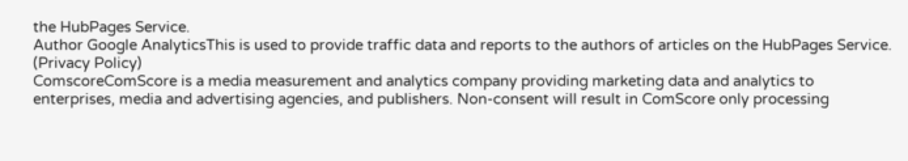the HubPages Service.
Author Google AnalyticsThis is used to provide traffic data and reports to the authors of articles on the HubPages Service. (Privacy Policy)
ComscoreComScore is a media measurement and analytics company providing marketing data and analytics to enterprises, media and advertising agencies, and publishers. Non-consent will result in ComScore only processing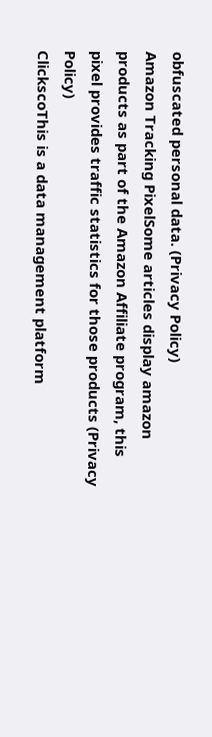obfuscated personal data. (Privacy Policy)
Amazon Tracking PixelSome articles display amazon products as part of the Amazon Affiliate program, this pixel provides traffic statistics for those products (Privacy Policy)
ClickscoThis is a data management platform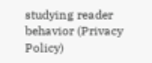studying reader behavior (Privacy Policy)